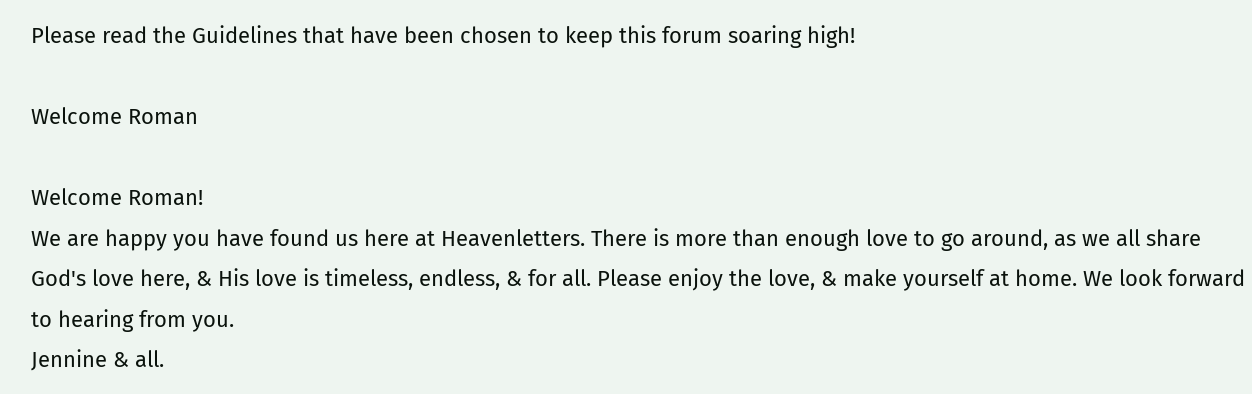Please read the Guidelines that have been chosen to keep this forum soaring high!

Welcome Roman

Welcome Roman!
We are happy you have found us here at Heavenletters. There is more than enough love to go around, as we all share God's love here, & His love is timeless, endless, & for all. Please enjoy the love, & make yourself at home. We look forward to hearing from you.
Jennine & all.